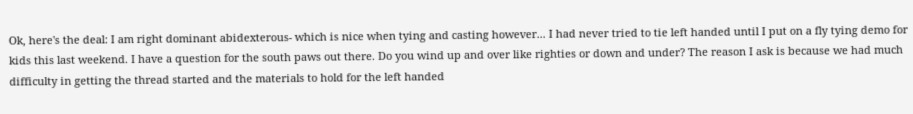Ok, here's the deal: I am right dominant abidexterous- which is nice when tying and casting however... I had never tried to tie left handed until I put on a fly tying demo for kids this last weekend. I have a question for the south paws out there. Do you wind up and over like righties or down and under? The reason I ask is because we had much difficulty in getting the thread started and the materials to hold for the left handed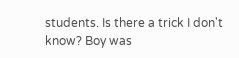students. Is there a trick I don't know? Boy was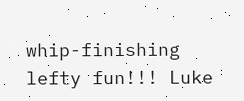whip-finishing lefty fun!!! Luke